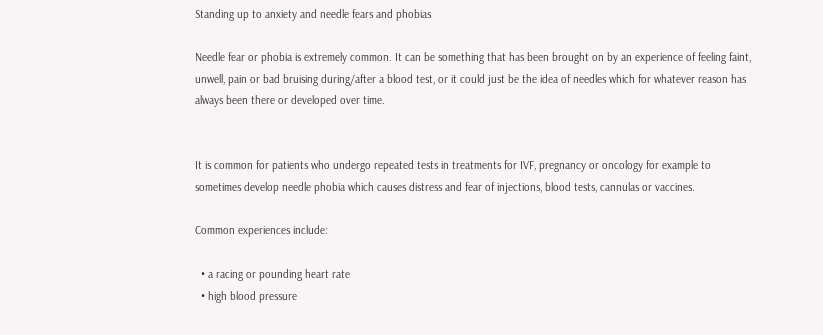Standing up to anxiety and needle fears and phobias

Needle fear or phobia is extremely common. It can be something that has been brought on by an experience of feeling faint, unwell, pain or bad bruising during/after a blood test, or it could just be the idea of needles which for whatever reason has always been there or developed over time.


It is common for patients who undergo repeated tests in treatments for IVF, pregnancy or oncology for example to sometimes develop needle phobia which causes distress and fear of injections, blood tests, cannulas or vaccines.

Common experiences include:

  • a racing or pounding heart rate
  • high blood pressure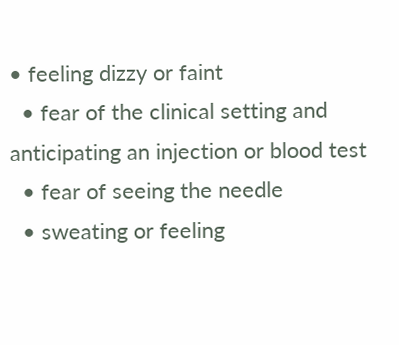• feeling dizzy or faint
  • fear of the clinical setting and anticipating an injection or blood test
  • fear of seeing the needle
  • sweating or feeling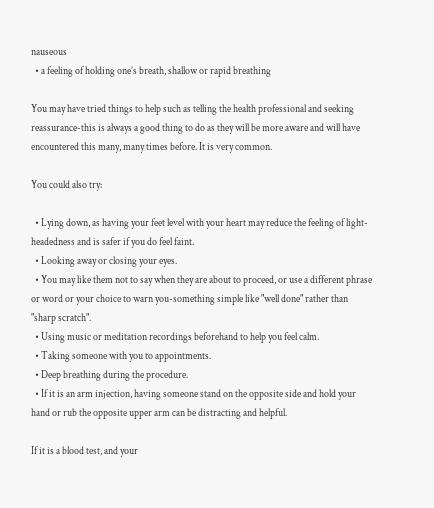nauseous
  • a feeling of holding one’s breath, shallow or rapid breathing

You may have tried things to help such as telling the health professional and seeking reassurance-this is always a good thing to do as they will be more aware and will have encountered this many, many times before. It is very common.

You could also try:

  • Lying down, as having your feet level with your heart may reduce the feeling of light-headedness and is safer if you do feel faint.
  • Looking away or closing your eyes.
  • You may like them not to say when they are about to proceed, or use a different phrase or word or your choice to warn you-something simple like "well done" rather than "sharp scratch".
  • Using music or meditation recordings beforehand to help you feel calm.
  • Taking someone with you to appointments.
  • Deep breathing during the procedure.
  • If it is an arm injection, having someone stand on the opposite side and hold your hand or rub the opposite upper arm can be distracting and helpful.

If it is a blood test, and your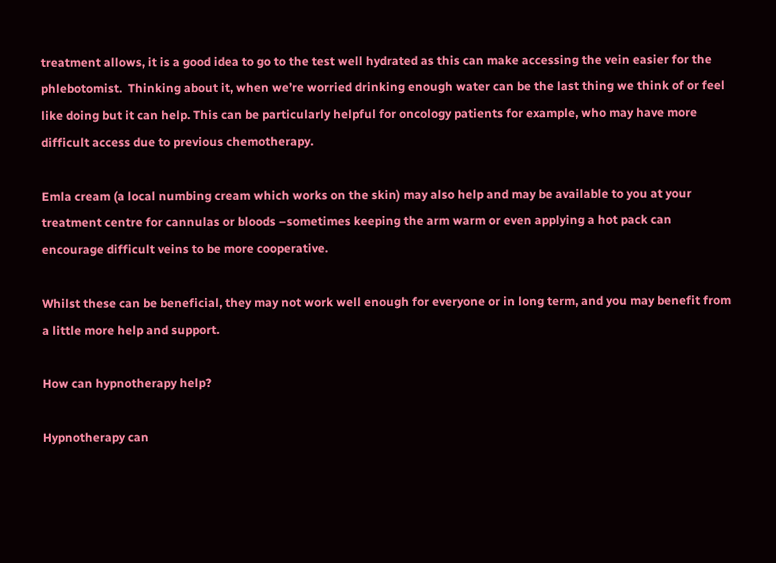treatment allows, it is a good idea to go to the test well hydrated as this can make accessing the vein easier for the phlebotomist.  Thinking about it, when we’re worried drinking enough water can be the last thing we think of or feel like doing but it can help. This can be particularly helpful for oncology patients for example, who may have more difficult access due to previous chemotherapy.

Emla cream (a local numbing cream which works on the skin) may also help and may be available to you at your treatment centre for cannulas or bloods –sometimes keeping the arm warm or even applying a hot pack can encourage difficult veins to be more cooperative.

Whilst these can be beneficial, they may not work well enough for everyone or in long term, and you may benefit from a little more help and support.

How can hypnotherapy help?

Hypnotherapy can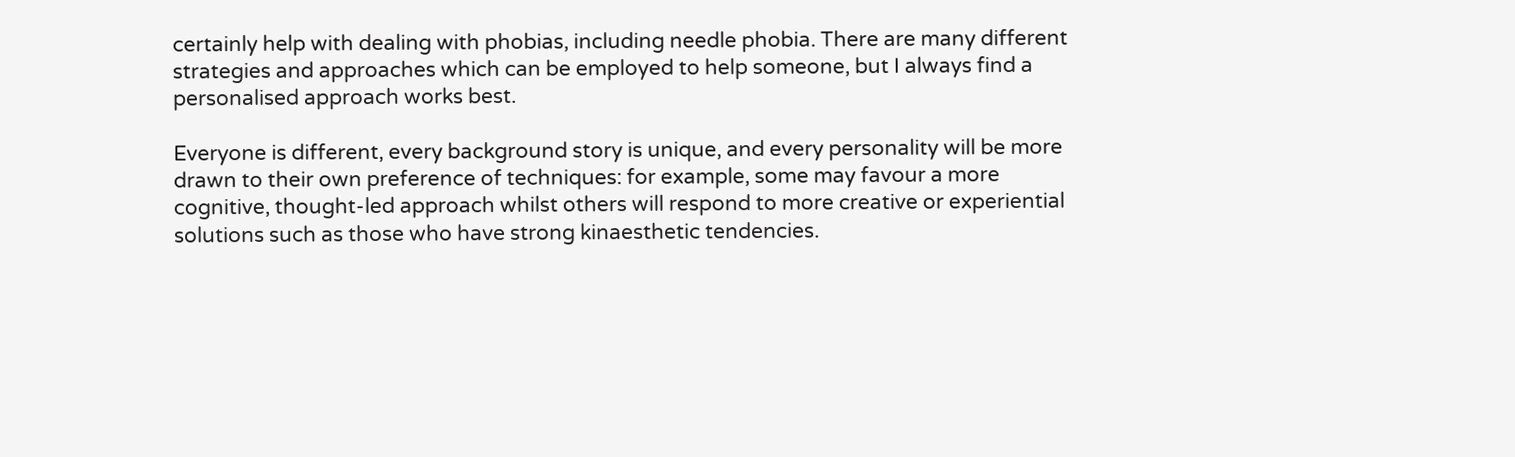certainly help with dealing with phobias, including needle phobia. There are many different strategies and approaches which can be employed to help someone, but I always find a personalised approach works best.

Everyone is different, every background story is unique, and every personality will be more drawn to their own preference of techniques: for example, some may favour a more cognitive, thought-led approach whilst others will respond to more creative or experiential solutions such as those who have strong kinaesthetic tendencies.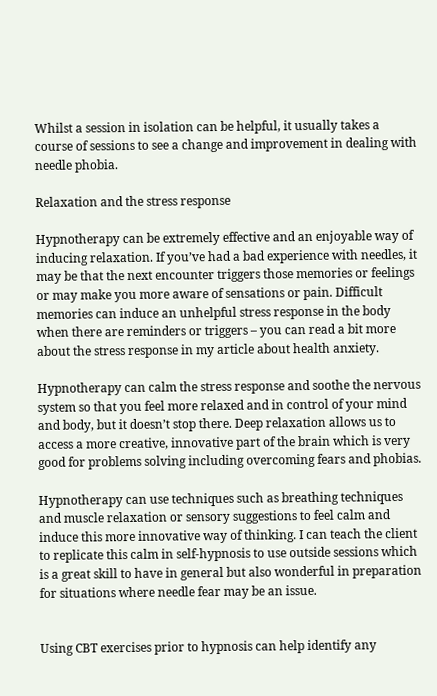Whilst a session in isolation can be helpful, it usually takes a course of sessions to see a change and improvement in dealing with needle phobia.

Relaxation and the stress response

Hypnotherapy can be extremely effective and an enjoyable way of inducing relaxation. If you’ve had a bad experience with needles, it may be that the next encounter triggers those memories or feelings or may make you more aware of sensations or pain. Difficult memories can induce an unhelpful stress response in the body when there are reminders or triggers – you can read a bit more about the stress response in my article about health anxiety.

Hypnotherapy can calm the stress response and soothe the nervous system so that you feel more relaxed and in control of your mind and body, but it doesn’t stop there. Deep relaxation allows us to access a more creative, innovative part of the brain which is very good for problems solving including overcoming fears and phobias.

Hypnotherapy can use techniques such as breathing techniques and muscle relaxation or sensory suggestions to feel calm and induce this more innovative way of thinking. I can teach the client to replicate this calm in self-hypnosis to use outside sessions which is a great skill to have in general but also wonderful in preparation for situations where needle fear may be an issue.


Using CBT exercises prior to hypnosis can help identify any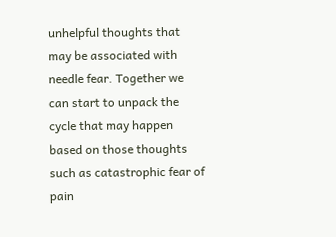unhelpful thoughts that may be associated with needle fear. Together we can start to unpack the cycle that may happen based on those thoughts such as catastrophic fear of pain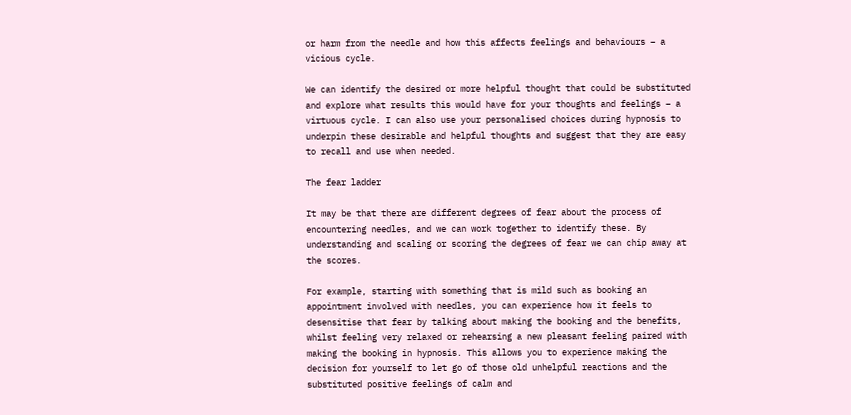or harm from the needle and how this affects feelings and behaviours – a vicious cycle.

We can identify the desired or more helpful thought that could be substituted and explore what results this would have for your thoughts and feelings – a virtuous cycle. I can also use your personalised choices during hypnosis to underpin these desirable and helpful thoughts and suggest that they are easy to recall and use when needed.

The fear ladder

It may be that there are different degrees of fear about the process of encountering needles, and we can work together to identify these. By understanding and scaling or scoring the degrees of fear we can chip away at the scores.

For example, starting with something that is mild such as booking an appointment involved with needles, you can experience how it feels to desensitise that fear by talking about making the booking and the benefits, whilst feeling very relaxed or rehearsing a new pleasant feeling paired with making the booking in hypnosis. This allows you to experience making the decision for yourself to let go of those old unhelpful reactions and the substituted positive feelings of calm and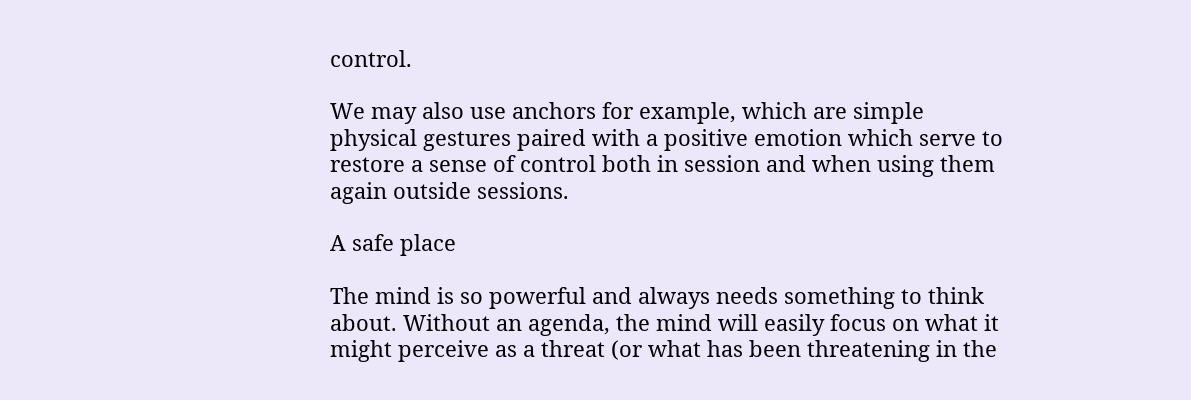control.

We may also use anchors for example, which are simple physical gestures paired with a positive emotion which serve to restore a sense of control both in session and when using them again outside sessions.

A safe place

The mind is so powerful and always needs something to think about. Without an agenda, the mind will easily focus on what it might perceive as a threat (or what has been threatening in the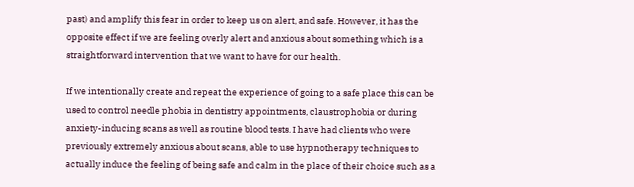past) and amplify this fear in order to keep us on alert, and safe. However, it has the opposite effect if we are feeling overly alert and anxious about something which is a straightforward intervention that we want to have for our health.

If we intentionally create and repeat the experience of going to a safe place this can be used to control needle phobia in dentistry appointments, claustrophobia or during anxiety-inducing scans as well as routine blood tests. I have had clients who were previously extremely anxious about scans, able to use hypnotherapy techniques to actually induce the feeling of being safe and calm in the place of their choice such as a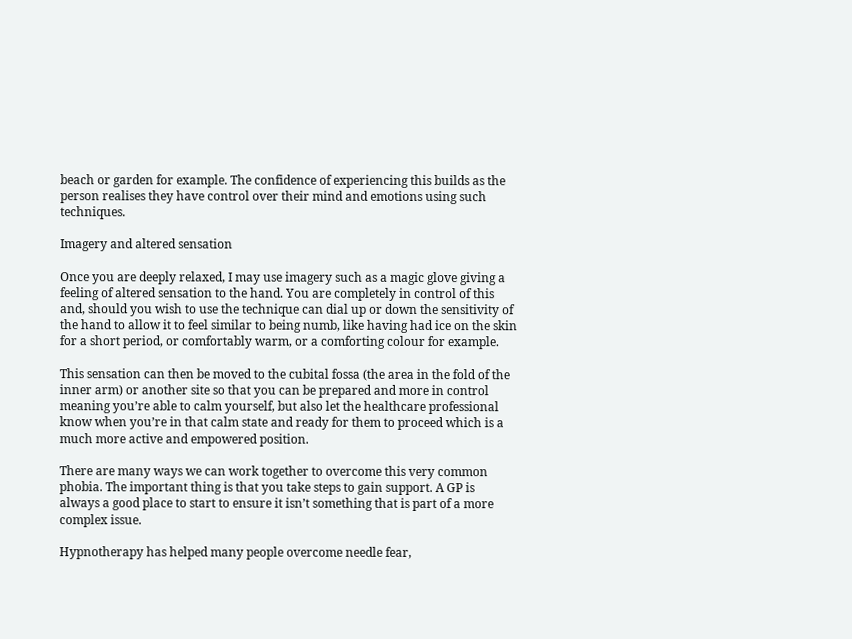beach or garden for example. The confidence of experiencing this builds as the person realises they have control over their mind and emotions using such techniques.

Imagery and altered sensation

Once you are deeply relaxed, I may use imagery such as a magic glove giving a feeling of altered sensation to the hand. You are completely in control of this and, should you wish to use the technique can dial up or down the sensitivity of the hand to allow it to feel similar to being numb, like having had ice on the skin for a short period, or comfortably warm, or a comforting colour for example.

This sensation can then be moved to the cubital fossa (the area in the fold of the inner arm) or another site so that you can be prepared and more in control meaning you’re able to calm yourself, but also let the healthcare professional know when you’re in that calm state and ready for them to proceed which is a much more active and empowered position.

There are many ways we can work together to overcome this very common phobia. The important thing is that you take steps to gain support. A GP is always a good place to start to ensure it isn’t something that is part of a more complex issue.

Hypnotherapy has helped many people overcome needle fear,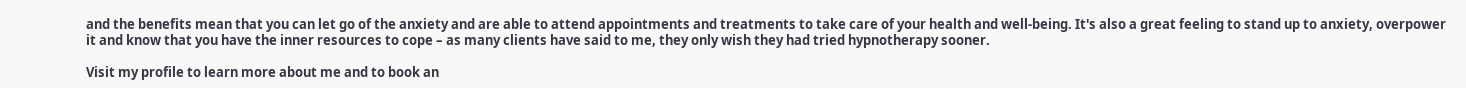and the benefits mean that you can let go of the anxiety and are able to attend appointments and treatments to take care of your health and well-being. It's also a great feeling to stand up to anxiety, overpower it and know that you have the inner resources to cope – as many clients have said to me, they only wish they had tried hypnotherapy sooner.

Visit my profile to learn more about me and to book an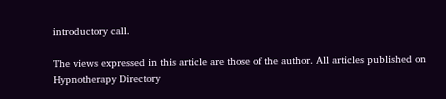introductory call.

The views expressed in this article are those of the author. All articles published on Hypnotherapy Directory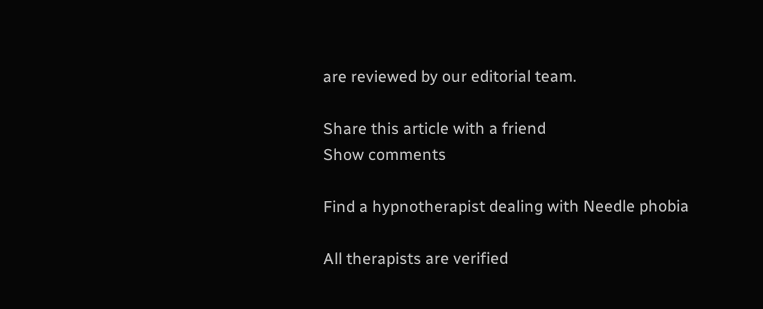are reviewed by our editorial team.

Share this article with a friend
Show comments

Find a hypnotherapist dealing with Needle phobia

All therapists are verified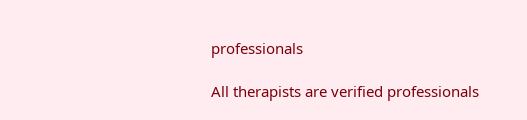professionals

All therapists are verified professionals